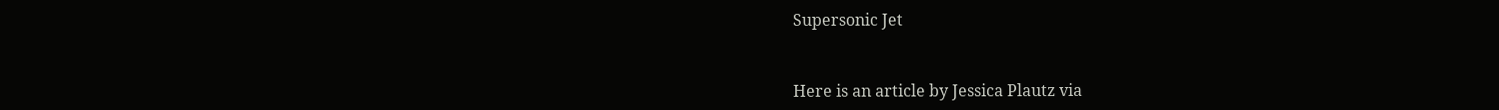Supersonic Jet


Here is an article by Jessica Plautz via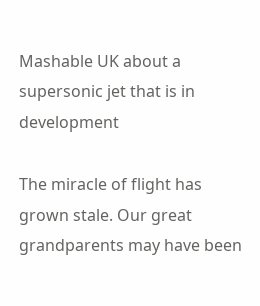Mashable UK about a supersonic jet that is in development

The miracle of flight has grown stale. Our great grandparents may have been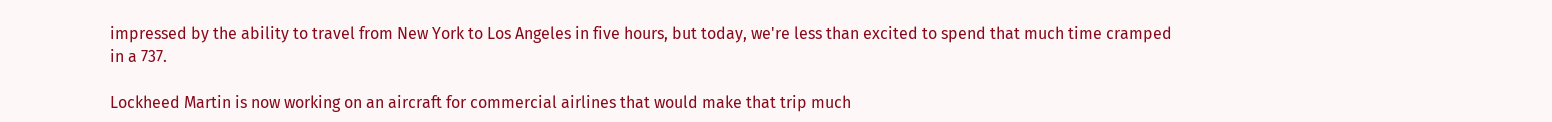impressed by the ability to travel from New York to Los Angeles in five hours, but today, we're less than excited to spend that much time cramped in a 737.

Lockheed Martin is now working on an aircraft for commercial airlines that would make that trip much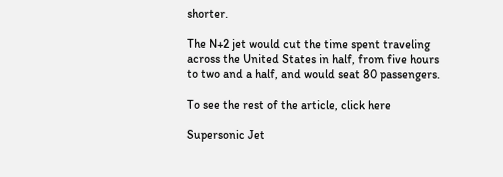shorter.

The N+2 jet would cut the time spent traveling across the United States in half, from five hours to two and a half, and would seat 80 passengers.

To see the rest of the article, click here

Supersonic Jet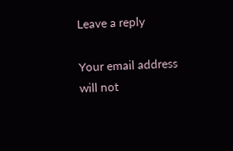Leave a reply

Your email address will not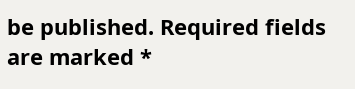be published. Required fields are marked *